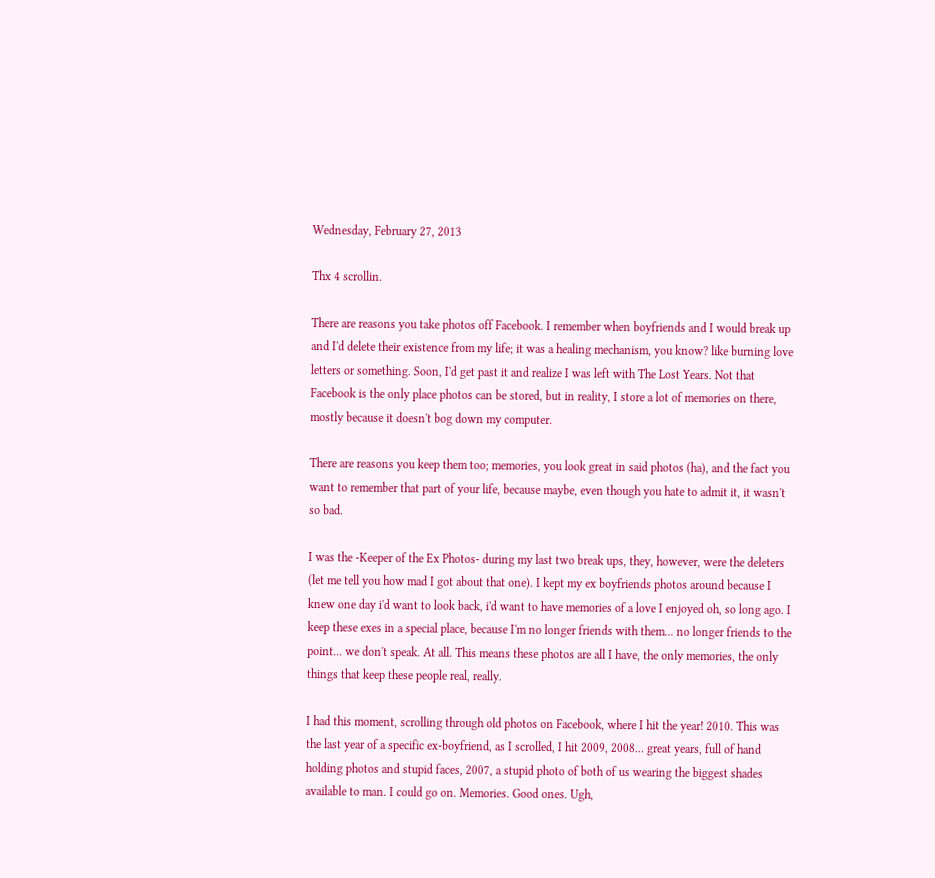Wednesday, February 27, 2013

Thx 4 scrollin.

There are reasons you take photos off Facebook. I remember when boyfriends and I would break up and I'd delete their existence from my life; it was a healing mechanism, you know? like burning love letters or something. Soon, I'd get past it and realize I was left with The Lost Years. Not that Facebook is the only place photos can be stored, but in reality, I store a lot of memories on there, mostly because it doesn't bog down my computer.

There are reasons you keep them too; memories, you look great in said photos (ha), and the fact you want to remember that part of your life, because maybe, even though you hate to admit it, it wasn't so bad.

I was the -Keeper of the Ex Photos- during my last two break ups, they, however, were the deleters (let me tell you how mad I got about that one). I kept my ex boyfriends photos around because I knew one day i'd want to look back, i'd want to have memories of a love I enjoyed oh, so long ago. I keep these exes in a special place, because I'm no longer friends with them... no longer friends to the point... we don't speak. At all. This means these photos are all I have, the only memories, the only things that keep these people real, really.

I had this moment, scrolling through old photos on Facebook, where I hit the year! 2010. This was the last year of a specific ex-boyfriend, as I scrolled, I hit 2009, 2008... great years, full of hand holding photos and stupid faces, 2007, a stupid photo of both of us wearing the biggest shades available to man. I could go on. Memories. Good ones. Ugh,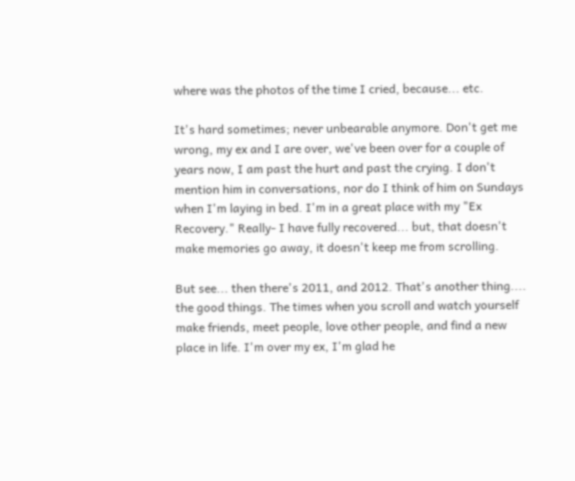where was the photos of the time I cried, because... etc.

It's hard sometimes; never unbearable anymore. Don't get me wrong, my ex and I are over, we've been over for a couple of years now, I am past the hurt and past the crying. I don't mention him in conversations, nor do I think of him on Sundays when I'm laying in bed. I'm in a great place with my "Ex Recovery." Really- I have fully recovered... but, that doesn't make memories go away, it doesn't keep me from scrolling.

But see... then there's 2011, and 2012. That's another thing.... the good things. The times when you scroll and watch yourself make friends, meet people, love other people, and find a new place in life. I'm over my ex, I'm glad he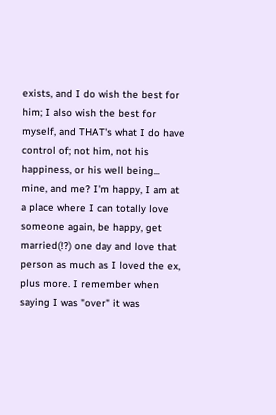exists, and I do wish the best for him; I also wish the best for myself, and THAT's what I do have control of; not him, not his happiness, or his well being... mine, and me? I'm happy, I am at a place where I can totally love someone again, be happy, get married(!?) one day and love that person as much as I loved the ex, plus more. I remember when saying I was "over" it was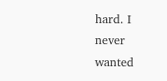hard. I never wanted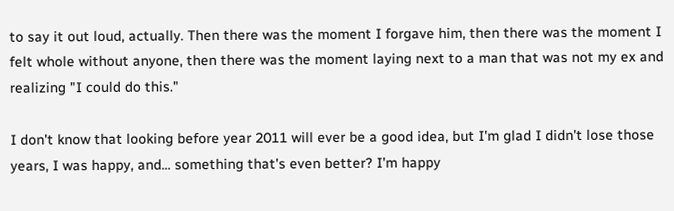to say it out loud, actually. Then there was the moment I forgave him, then there was the moment I felt whole without anyone, then there was the moment laying next to a man that was not my ex and realizing "I could do this."

I don't know that looking before year 2011 will ever be a good idea, but I'm glad I didn't lose those years, I was happy, and... something that's even better? I'm happy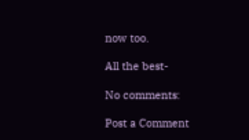now too.

All the best-

No comments:

Post a Comment